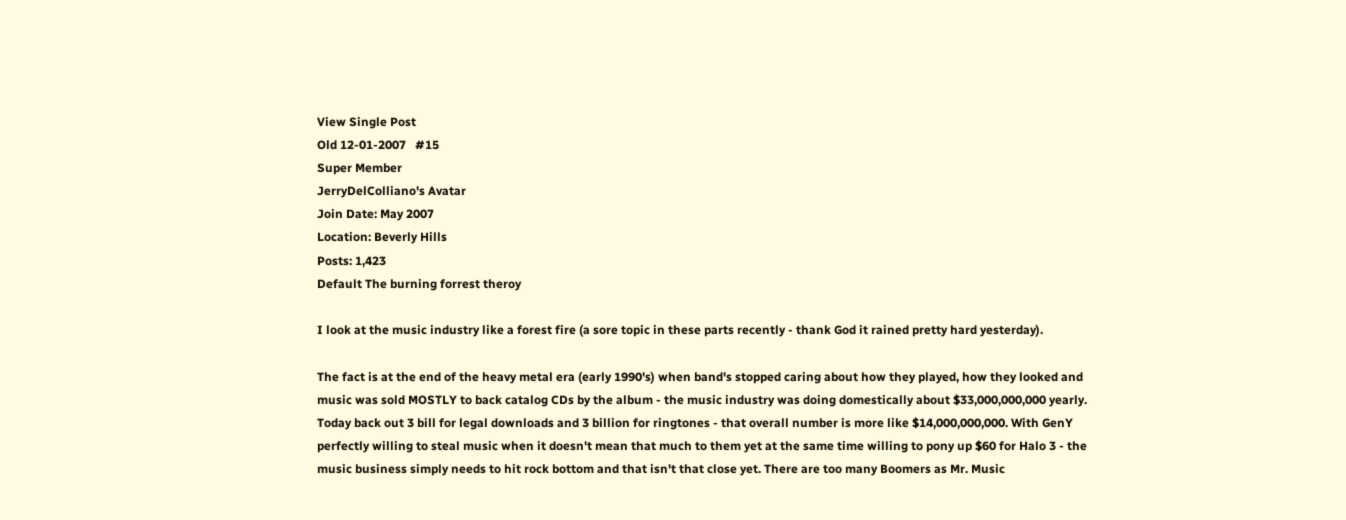View Single Post
Old 12-01-2007   #15
Super Member
JerryDelColliano's Avatar
Join Date: May 2007
Location: Beverly Hills
Posts: 1,423
Default The burning forrest theroy

I look at the music industry like a forest fire (a sore topic in these parts recently - thank God it rained pretty hard yesterday).

The fact is at the end of the heavy metal era (early 1990's) when band's stopped caring about how they played, how they looked and music was sold MOSTLY to back catalog CDs by the album - the music industry was doing domestically about $33,000,000,000 yearly. Today back out 3 bill for legal downloads and 3 billion for ringtones - that overall number is more like $14,000,000,000. With GenY perfectly willing to steal music when it doesn't mean that much to them yet at the same time willing to pony up $60 for Halo 3 - the music business simply needs to hit rock bottom and that isn't that close yet. There are too many Boomers as Mr. Music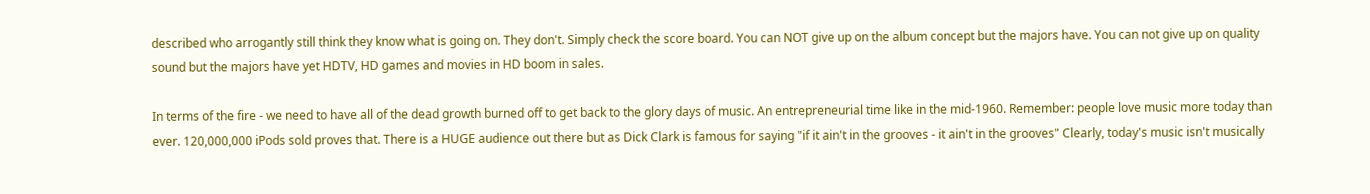described who arrogantly still think they know what is going on. They don't. Simply check the score board. You can NOT give up on the album concept but the majors have. You can not give up on quality sound but the majors have yet HDTV, HD games and movies in HD boom in sales.

In terms of the fire - we need to have all of the dead growth burned off to get back to the glory days of music. An entrepreneurial time like in the mid-1960. Remember: people love music more today than ever. 120,000,000 iPods sold proves that. There is a HUGE audience out there but as Dick Clark is famous for saying "if it ain't in the grooves - it ain't in the grooves" Clearly, today's music isn't musically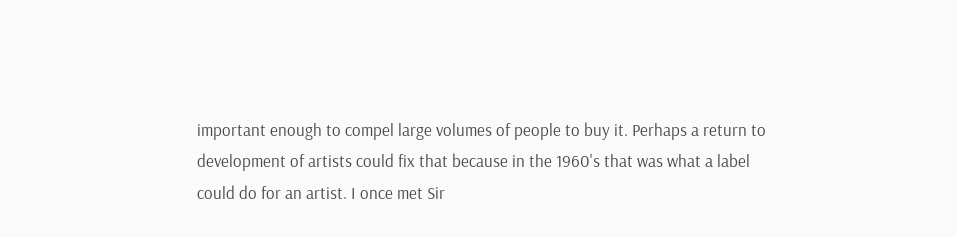important enough to compel large volumes of people to buy it. Perhaps a return to development of artists could fix that because in the 1960's that was what a label could do for an artist. I once met Sir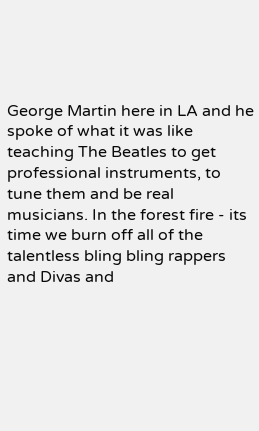George Martin here in LA and he spoke of what it was like teaching The Beatles to get professional instruments, to tune them and be real musicians. In the forest fire - its time we burn off all of the talentless bling bling rappers and Divas and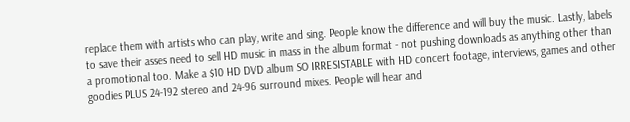replace them with artists who can play, write and sing. People know the difference and will buy the music. Lastly, labels to save their asses need to sell HD music in mass in the album format - not pushing downloads as anything other than a promotional too. Make a $10 HD DVD album SO IRRESISTABLE with HD concert footage, interviews, games and other goodies PLUS 24-192 stereo and 24-96 surround mixes. People will hear and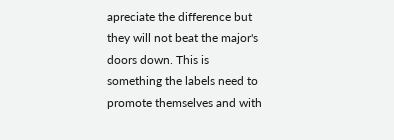apreciate the difference but they will not beat the major's doors down. This is something the labels need to promote themselves and with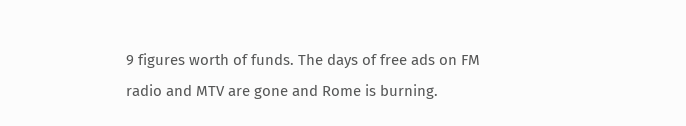9 figures worth of funds. The days of free ads on FM radio and MTV are gone and Rome is burning.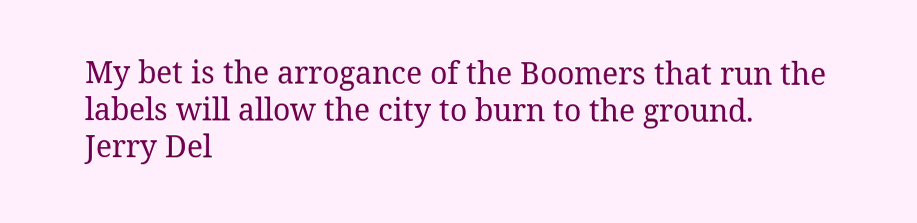My bet is the arrogance of the Boomers that run the labels will allow the city to burn to the ground.
Jerry Del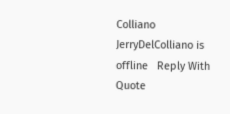Colliano
JerryDelColliano is offline   Reply With Quote